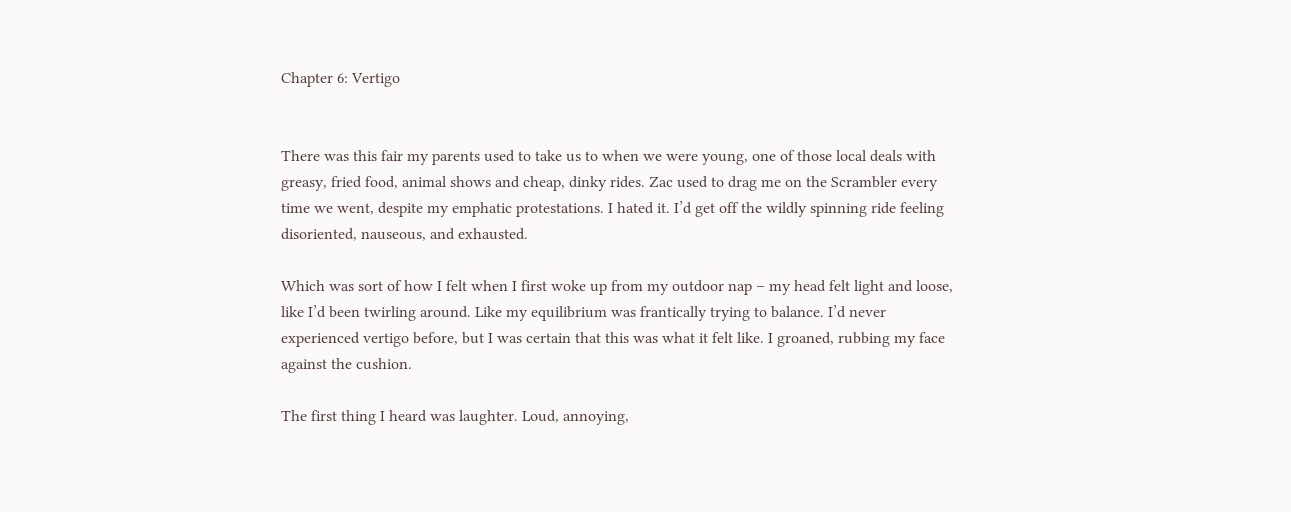Chapter 6: Vertigo


There was this fair my parents used to take us to when we were young, one of those local deals with greasy, fried food, animal shows and cheap, dinky rides. Zac used to drag me on the Scrambler every time we went, despite my emphatic protestations. I hated it. I’d get off the wildly spinning ride feeling disoriented, nauseous, and exhausted.

Which was sort of how I felt when I first woke up from my outdoor nap – my head felt light and loose, like I’d been twirling around. Like my equilibrium was frantically trying to balance. I’d never experienced vertigo before, but I was certain that this was what it felt like. I groaned, rubbing my face against the cushion.

The first thing I heard was laughter. Loud, annoying,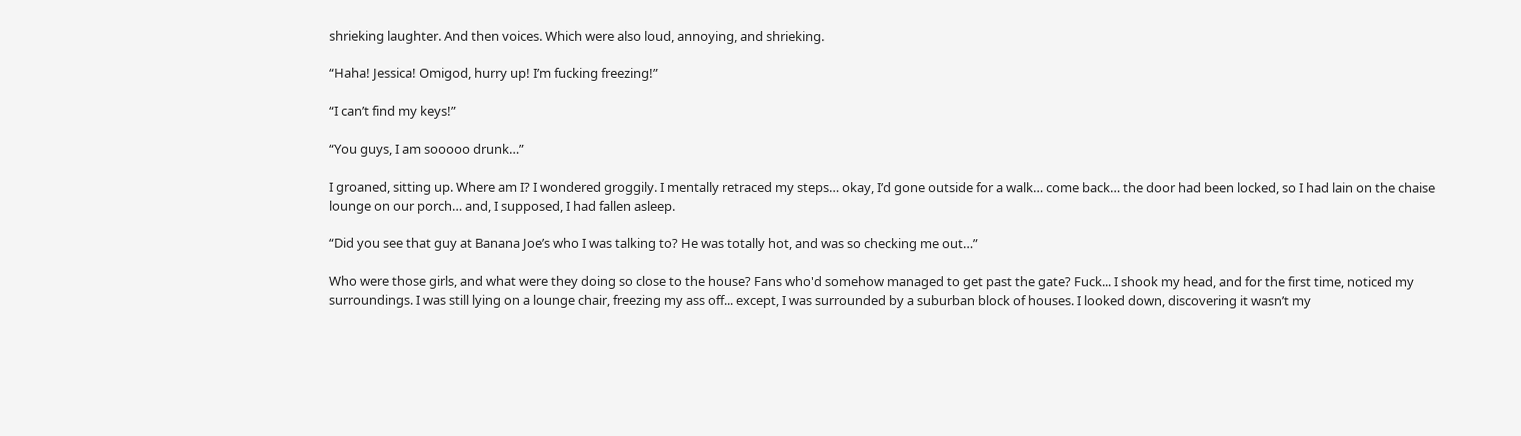shrieking laughter. And then voices. Which were also loud, annoying, and shrieking.

“Haha! Jessica! Omigod, hurry up! I’m fucking freezing!”

“I can’t find my keys!”

“You guys, I am sooooo drunk…”

I groaned, sitting up. Where am I? I wondered groggily. I mentally retraced my steps… okay, I’d gone outside for a walk… come back… the door had been locked, so I had lain on the chaise lounge on our porch… and, I supposed, I had fallen asleep.

“Did you see that guy at Banana Joe’s who I was talking to? He was totally hot, and was so checking me out…”

Who were those girls, and what were they doing so close to the house? Fans who'd somehow managed to get past the gate? Fuck... I shook my head, and for the first time, noticed my surroundings. I was still lying on a lounge chair, freezing my ass off... except, I was surrounded by a suburban block of houses. I looked down, discovering it wasn’t my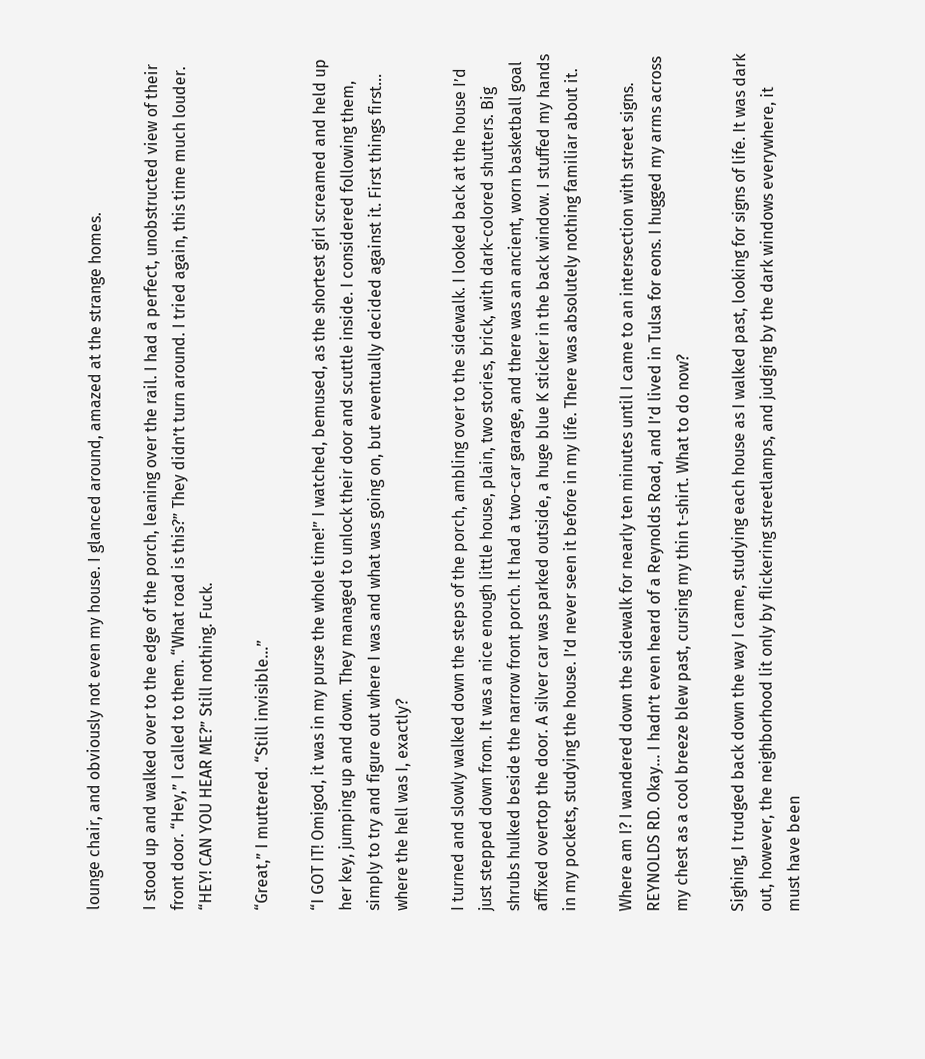lounge chair, and obviously not even my house. I glanced around, amazed at the strange homes.

I stood up and walked over to the edge of the porch, leaning over the rail. I had a perfect, unobstructed view of their front door. “Hey,” I called to them. “What road is this?” They didn’t turn around. I tried again, this time much louder. “HEY! CAN YOU HEAR ME?” Still nothing. Fuck.

“Great,” I muttered. “Still invisible…”

“I GOT IT! Omigod, it was in my purse the whole time!” I watched, bemused, as the shortest girl screamed and held up her key, jumping up and down. They managed to unlock their door and scuttle inside. I considered following them, simply to try and figure out where I was and what was going on, but eventually decided against it. First things first… where the hell was I, exactly?

I turned and slowly walked down the steps of the porch, ambling over to the sidewalk. I looked back at the house I’d just stepped down from. It was a nice enough little house, plain, two stories, brick, with dark-colored shutters. Big shrubs hulked beside the narrow front porch. It had a two-car garage, and there was an ancient, worn basketball goal affixed overtop the door. A silver car was parked outside, a huge blue K sticker in the back window. I stuffed my hands in my pockets, studying the house. I’d never seen it before in my life. There was absolutely nothing familiar about it.

Where am I? I wandered down the sidewalk for nearly ten minutes until I came to an intersection with street signs. REYNOLDS RD. Okay… I hadn’t even heard of a Reynolds Road, and I’d lived in Tulsa for eons. I hugged my arms across my chest as a cool breeze blew past, cursing my thin t-shirt. What to do now?

Sighing, I trudged back down the way I came, studying each house as I walked past, looking for signs of life. It was dark out, however, the neighborhood lit only by flickering streetlamps, and judging by the dark windows everywhere, it must have been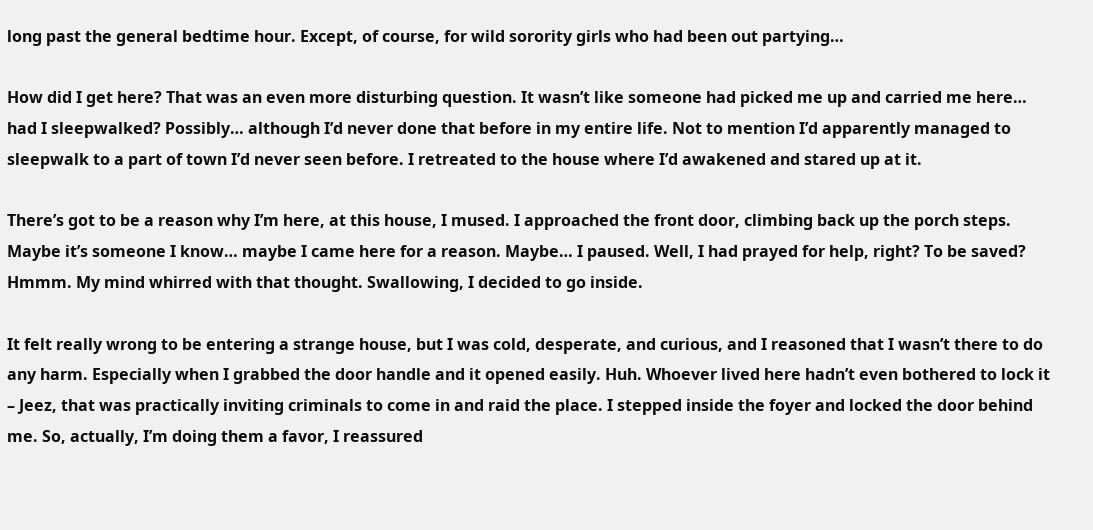long past the general bedtime hour. Except, of course, for wild sorority girls who had been out partying…

How did I get here? That was an even more disturbing question. It wasn’t like someone had picked me up and carried me here… had I sleepwalked? Possibly… although I’d never done that before in my entire life. Not to mention I’d apparently managed to sleepwalk to a part of town I’d never seen before. I retreated to the house where I’d awakened and stared up at it.

There’s got to be a reason why I’m here, at this house, I mused. I approached the front door, climbing back up the porch steps. Maybe it’s someone I know… maybe I came here for a reason. Maybe… I paused. Well, I had prayed for help, right? To be saved? Hmmm. My mind whirred with that thought. Swallowing, I decided to go inside.

It felt really wrong to be entering a strange house, but I was cold, desperate, and curious, and I reasoned that I wasn’t there to do any harm. Especially when I grabbed the door handle and it opened easily. Huh. Whoever lived here hadn’t even bothered to lock it – Jeez, that was practically inviting criminals to come in and raid the place. I stepped inside the foyer and locked the door behind me. So, actually, I’m doing them a favor, I reassured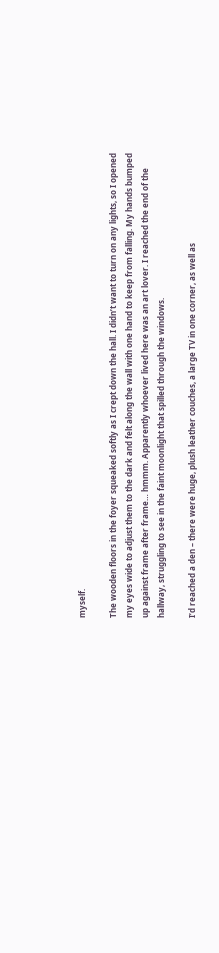myself.

The wooden floors in the foyer squeaked softly as I crept down the hall. I didn’t want to turn on any lights, so I opened my eyes wide to adjust them to the dark and felt along the wall with one hand to keep from falling. My hands bumped up against frame after frame… hmmm. Apparently whoever lived here was an art lover. I reached the end of the hallway, struggling to see in the faint moonlight that spilled through the windows.

I’d reached a den – there were huge, plush leather couches, a large TV in one corner, as well as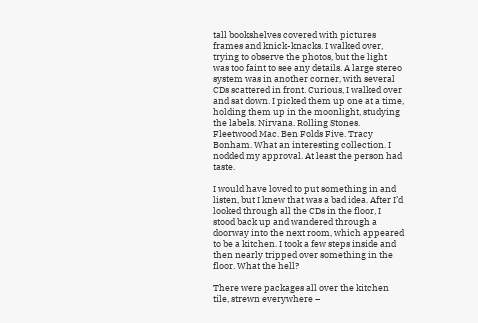tall bookshelves covered with pictures frames and knick-knacks. I walked over, trying to observe the photos, but the light was too faint to see any details. A large stereo system was in another corner, with several CDs scattered in front. Curious, I walked over and sat down. I picked them up one at a time, holding them up in the moonlight, studying the labels. Nirvana. Rolling Stones. Fleetwood Mac. Ben Folds Five. Tracy Bonham. What an interesting collection. I nodded my approval. At least the person had taste.

I would have loved to put something in and listen, but I knew that was a bad idea. After I’d looked through all the CDs in the floor, I stood back up and wandered through a doorway into the next room, which appeared to be a kitchen. I took a few steps inside and then nearly tripped over something in the floor. What the hell?

There were packages all over the kitchen tile, strewn everywhere –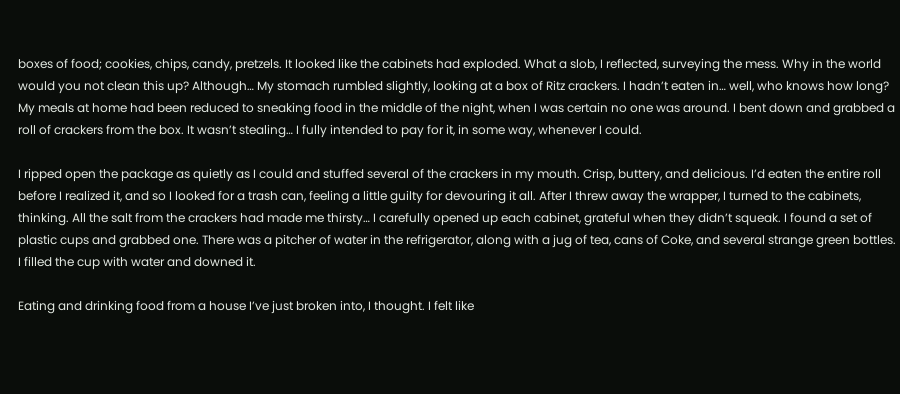boxes of food; cookies, chips, candy, pretzels. It looked like the cabinets had exploded. What a slob, I reflected, surveying the mess. Why in the world would you not clean this up? Although… My stomach rumbled slightly, looking at a box of Ritz crackers. I hadn’t eaten in… well, who knows how long? My meals at home had been reduced to sneaking food in the middle of the night, when I was certain no one was around. I bent down and grabbed a roll of crackers from the box. It wasn’t stealing… I fully intended to pay for it, in some way, whenever I could.

I ripped open the package as quietly as I could and stuffed several of the crackers in my mouth. Crisp, buttery, and delicious. I’d eaten the entire roll before I realized it, and so I looked for a trash can, feeling a little guilty for devouring it all. After I threw away the wrapper, I turned to the cabinets, thinking. All the salt from the crackers had made me thirsty… I carefully opened up each cabinet, grateful when they didn’t squeak. I found a set of plastic cups and grabbed one. There was a pitcher of water in the refrigerator, along with a jug of tea, cans of Coke, and several strange green bottles. I filled the cup with water and downed it.

Eating and drinking food from a house I’ve just broken into, I thought. I felt like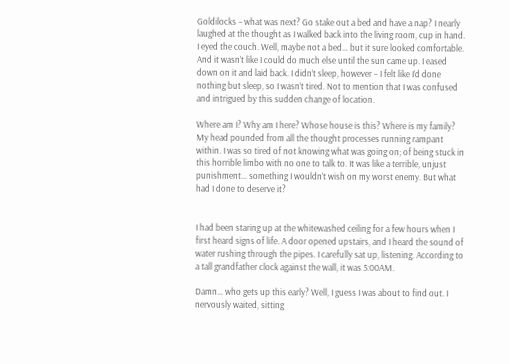Goldilocks – what was next? Go stake out a bed and have a nap? I nearly laughed at the thought as I walked back into the living room, cup in hand. I eyed the couch. Well, maybe not a bed… but it sure looked comfortable. And it wasn’t like I could do much else until the sun came up. I eased down on it and laid back. I didn’t sleep, however – I felt like I’d done nothing but sleep, so I wasn’t tired. Not to mention that I was confused and intrigued by this sudden change of location.

Where am I? Why am I here? Whose house is this? Where is my family? My head pounded from all the thought processes running rampant within. I was so tired of not knowing what was going on; of being stuck in this horrible limbo with no one to talk to. It was like a terrible, unjust punishment… something I wouldn’t wish on my worst enemy. But what had I done to deserve it?


I had been staring up at the whitewashed ceiling for a few hours when I first heard signs of life. A door opened upstairs, and I heard the sound of water rushing through the pipes. I carefully sat up, listening. According to a tall grandfather clock against the wall, it was 5:00AM.

Damn… who gets up this early? Well, I guess I was about to find out. I nervously waited, sitting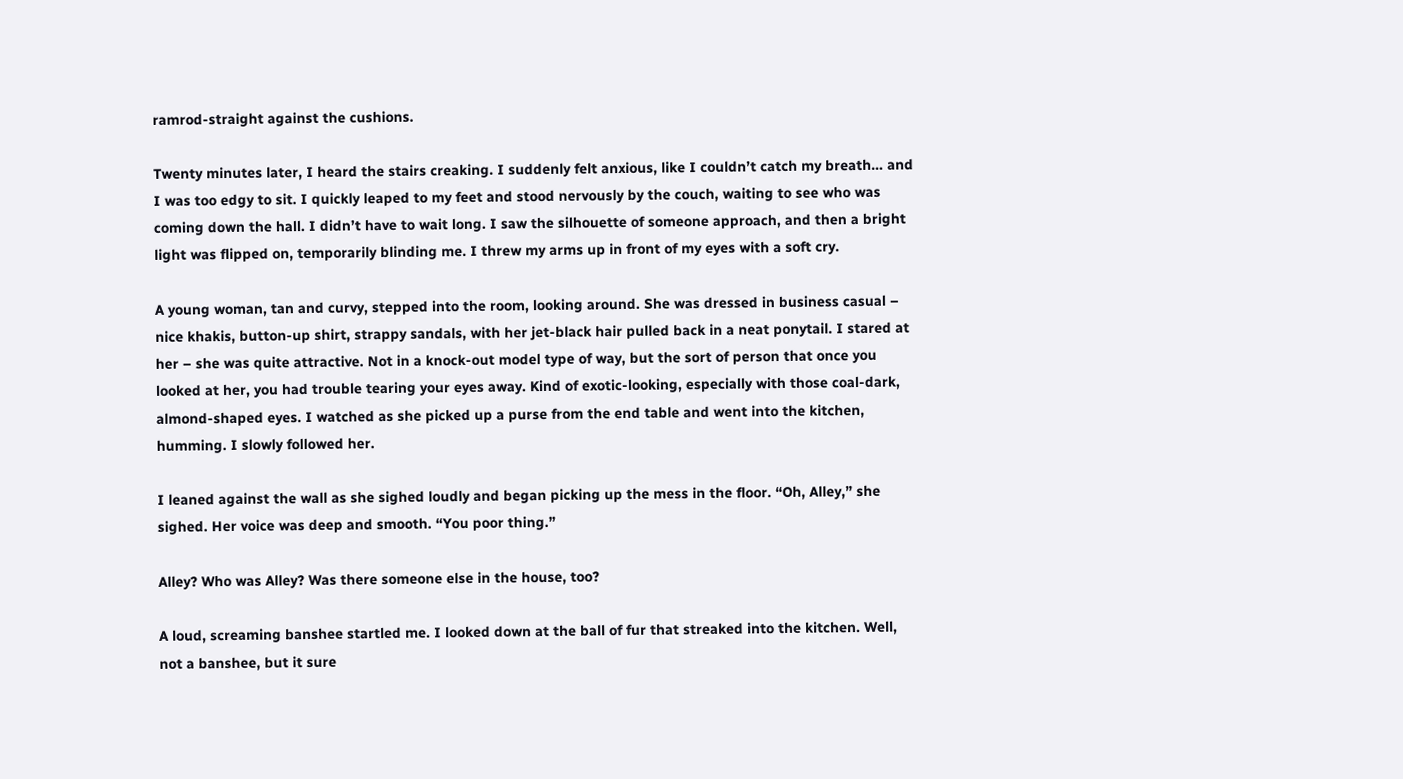ramrod-straight against the cushions.

Twenty minutes later, I heard the stairs creaking. I suddenly felt anxious, like I couldn’t catch my breath… and I was too edgy to sit. I quickly leaped to my feet and stood nervously by the couch, waiting to see who was coming down the hall. I didn’t have to wait long. I saw the silhouette of someone approach, and then a bright light was flipped on, temporarily blinding me. I threw my arms up in front of my eyes with a soft cry.

A young woman, tan and curvy, stepped into the room, looking around. She was dressed in business casual – nice khakis, button-up shirt, strappy sandals, with her jet-black hair pulled back in a neat ponytail. I stared at her – she was quite attractive. Not in a knock-out model type of way, but the sort of person that once you looked at her, you had trouble tearing your eyes away. Kind of exotic-looking, especially with those coal-dark, almond-shaped eyes. I watched as she picked up a purse from the end table and went into the kitchen, humming. I slowly followed her.

I leaned against the wall as she sighed loudly and began picking up the mess in the floor. “Oh, Alley,” she sighed. Her voice was deep and smooth. “You poor thing.”

Alley? Who was Alley? Was there someone else in the house, too?

A loud, screaming banshee startled me. I looked down at the ball of fur that streaked into the kitchen. Well, not a banshee, but it sure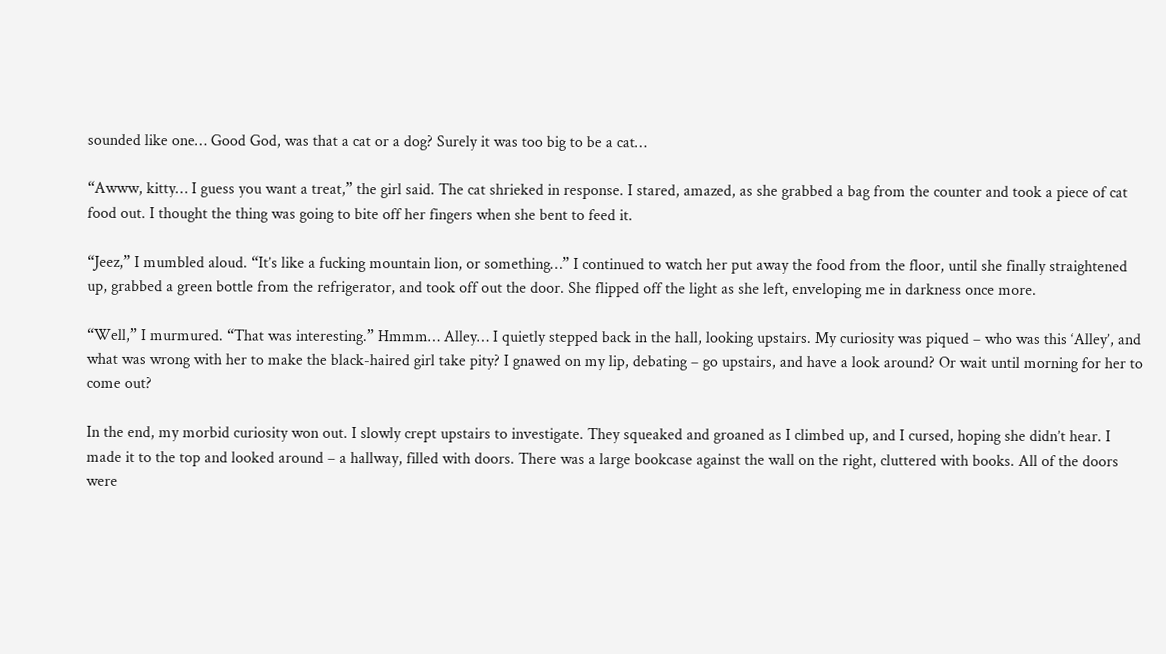sounded like one… Good God, was that a cat or a dog? Surely it was too big to be a cat…

“Awww, kitty… I guess you want a treat,” the girl said. The cat shrieked in response. I stared, amazed, as she grabbed a bag from the counter and took a piece of cat food out. I thought the thing was going to bite off her fingers when she bent to feed it.

“Jeez,” I mumbled aloud. “It’s like a fucking mountain lion, or something…” I continued to watch her put away the food from the floor, until she finally straightened up, grabbed a green bottle from the refrigerator, and took off out the door. She flipped off the light as she left, enveloping me in darkness once more.

“Well,” I murmured. “That was interesting.” Hmmm… Alley… I quietly stepped back in the hall, looking upstairs. My curiosity was piqued – who was this ‘Alley’, and what was wrong with her to make the black-haired girl take pity? I gnawed on my lip, debating – go upstairs, and have a look around? Or wait until morning for her to come out?

In the end, my morbid curiosity won out. I slowly crept upstairs to investigate. They squeaked and groaned as I climbed up, and I cursed, hoping she didn’t hear. I made it to the top and looked around – a hallway, filled with doors. There was a large bookcase against the wall on the right, cluttered with books. All of the doors were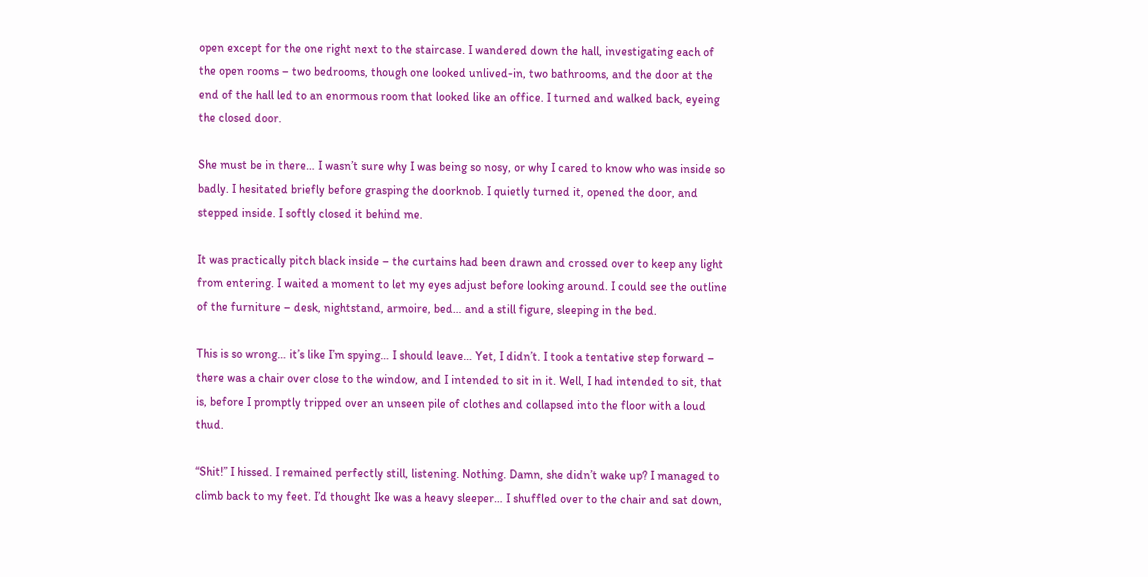open except for the one right next to the staircase. I wandered down the hall, investigating each of the open rooms – two bedrooms, though one looked unlived-in, two bathrooms, and the door at the end of the hall led to an enormous room that looked like an office. I turned and walked back, eyeing the closed door.

She must be in there… I wasn’t sure why I was being so nosy, or why I cared to know who was inside so badly. I hesitated briefly before grasping the doorknob. I quietly turned it, opened the door, and stepped inside. I softly closed it behind me.

It was practically pitch black inside – the curtains had been drawn and crossed over to keep any light from entering. I waited a moment to let my eyes adjust before looking around. I could see the outline of the furniture – desk, nightstand, armoire, bed… and a still figure, sleeping in the bed.

This is so wrong… it’s like I’m spying… I should leave… Yet, I didn’t. I took a tentative step forward – there was a chair over close to the window, and I intended to sit in it. Well, I had intended to sit, that is, before I promptly tripped over an unseen pile of clothes and collapsed into the floor with a loud thud.

“Shit!” I hissed. I remained perfectly still, listening. Nothing. Damn, she didn’t wake up? I managed to climb back to my feet. I’d thought Ike was a heavy sleeper… I shuffled over to the chair and sat down,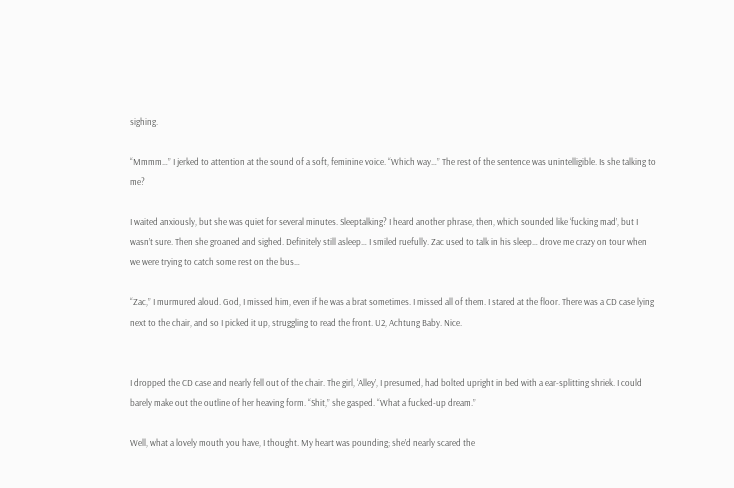sighing.

“Mmmm…” I jerked to attention at the sound of a soft, feminine voice. “Which way…” The rest of the sentence was unintelligible. Is she talking to me?

I waited anxiously, but she was quiet for several minutes. Sleeptalking? I heard another phrase, then, which sounded like ‘fucking mad’, but I wasn’t sure. Then she groaned and sighed. Definitely still asleep… I smiled ruefully. Zac used to talk in his sleep… drove me crazy on tour when we were trying to catch some rest on the bus…

“Zac,” I murmured aloud. God, I missed him, even if he was a brat sometimes. I missed all of them. I stared at the floor. There was a CD case lying next to the chair, and so I picked it up, struggling to read the front. U2, Achtung Baby. Nice.


I dropped the CD case and nearly fell out of the chair. The girl, ‘Alley’, I presumed, had bolted upright in bed with a ear-splitting shriek. I could barely make out the outline of her heaving form. “Shit,” she gasped. “What a fucked-up dream.”

Well, what a lovely mouth you have, I thought. My heart was pounding; she’d nearly scared the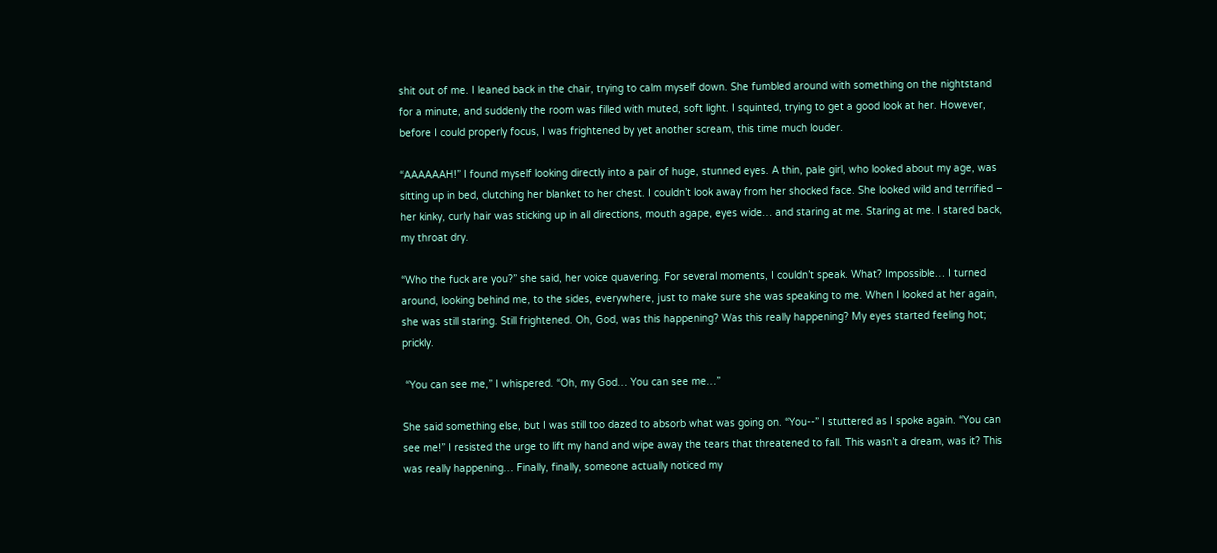shit out of me. I leaned back in the chair, trying to calm myself down. She fumbled around with something on the nightstand for a minute, and suddenly the room was filled with muted, soft light. I squinted, trying to get a good look at her. However, before I could properly focus, I was frightened by yet another scream, this time much louder.

“AAAAAAH!” I found myself looking directly into a pair of huge, stunned eyes. A thin, pale girl, who looked about my age, was sitting up in bed, clutching her blanket to her chest. I couldn’t look away from her shocked face. She looked wild and terrified – her kinky, curly hair was sticking up in all directions, mouth agape, eyes wide… and staring at me. Staring at me. I stared back, my throat dry.

“Who the fuck are you?” she said, her voice quavering. For several moments, I couldn’t speak. What? Impossible… I turned around, looking behind me, to the sides, everywhere, just to make sure she was speaking to me. When I looked at her again, she was still staring. Still frightened. Oh, God, was this happening? Was this really happening? My eyes started feeling hot; prickly.

 “You can see me,” I whispered. “Oh, my God… You can see me…”

She said something else, but I was still too dazed to absorb what was going on. “You--” I stuttered as I spoke again. “You can see me!” I resisted the urge to lift my hand and wipe away the tears that threatened to fall. This wasn’t a dream, was it? This was really happening… Finally, finally, someone actually noticed my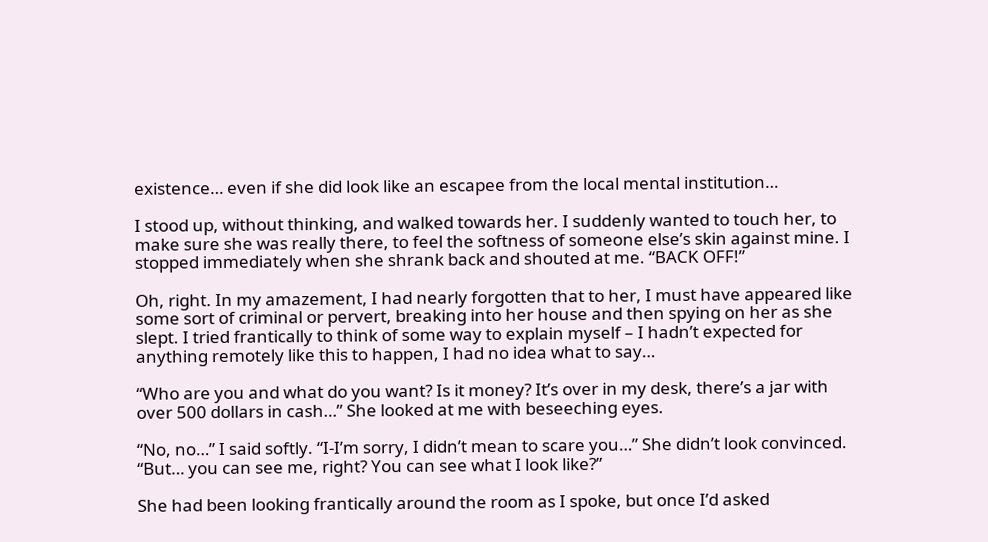existence… even if she did look like an escapee from the local mental institution…

I stood up, without thinking, and walked towards her. I suddenly wanted to touch her, to make sure she was really there, to feel the softness of someone else’s skin against mine. I stopped immediately when she shrank back and shouted at me. “BACK OFF!”

Oh, right. In my amazement, I had nearly forgotten that to her, I must have appeared like some sort of criminal or pervert, breaking into her house and then spying on her as she slept. I tried frantically to think of some way to explain myself – I hadn’t expected for anything remotely like this to happen, I had no idea what to say…

“Who are you and what do you want? Is it money? It’s over in my desk, there’s a jar with over 500 dollars in cash…” She looked at me with beseeching eyes.

“No, no…” I said softly. “I-I’m sorry, I didn’t mean to scare you…” She didn’t look convinced. “But… you can see me, right? You can see what I look like?”

She had been looking frantically around the room as I spoke, but once I’d asked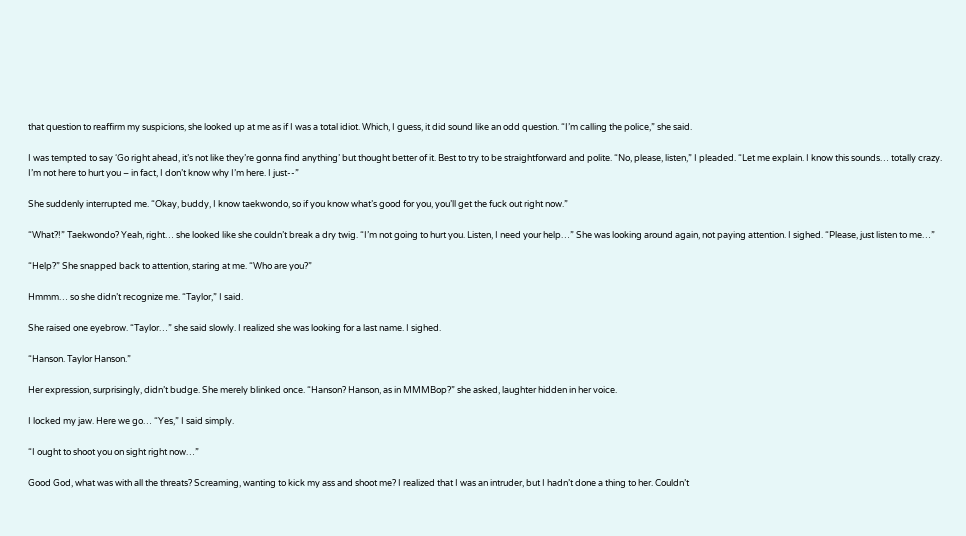that question to reaffirm my suspicions, she looked up at me as if I was a total idiot. Which, I guess, it did sound like an odd question. “I’m calling the police,” she said.

I was tempted to say ‘Go right ahead, it’s not like they’re gonna find anything’ but thought better of it. Best to try to be straightforward and polite. “No, please, listen,” I pleaded. “Let me explain. I know this sounds… totally crazy. I’m not here to hurt you – in fact, I don’t know why I’m here. I just--”

She suddenly interrupted me. “Okay, buddy, I know taekwondo, so if you know what’s good for you, you’ll get the fuck out right now.”

“What?!” Taekwondo? Yeah, right… she looked like she couldn’t break a dry twig. “I’m not going to hurt you. Listen, I need your help…” She was looking around again, not paying attention. I sighed. “Please, just listen to me…”

“Help?” She snapped back to attention, staring at me. “Who are you?”

Hmmm… so she didn’t recognize me. “Taylor,” I said.

She raised one eyebrow. “Taylor…” she said slowly. I realized she was looking for a last name. I sighed.

“Hanson. Taylor Hanson.”

Her expression, surprisingly, didn’t budge. She merely blinked once. “Hanson? Hanson, as in MMMBop?” she asked, laughter hidden in her voice.

I locked my jaw. Here we go… “Yes,” I said simply.

“I ought to shoot you on sight right now…”

Good God, what was with all the threats? Screaming, wanting to kick my ass and shoot me? I realized that I was an intruder, but I hadn’t done a thing to her. Couldn’t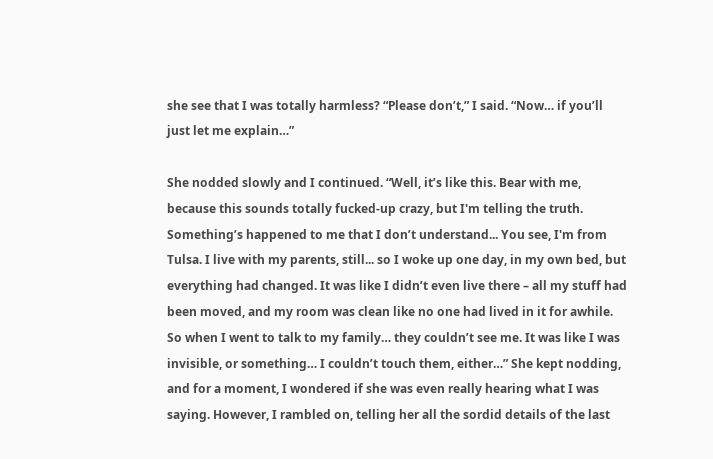she see that I was totally harmless? “Please don’t,” I said. “Now… if you’ll just let me explain…”

She nodded slowly and I continued. “Well, it’s like this. Bear with me, because this sounds totally fucked-up crazy, but I'm telling the truth. Something’s happened to me that I don’t understand... You see, I'm from Tulsa. I live with my parents, still... so I woke up one day, in my own bed, but everything had changed. It was like I didn’t even live there – all my stuff had been moved, and my room was clean like no one had lived in it for awhile. So when I went to talk to my family… they couldn’t see me. It was like I was invisible, or something… I couldn’t touch them, either…” She kept nodding, and for a moment, I wondered if she was even really hearing what I was saying. However, I rambled on, telling her all the sordid details of the last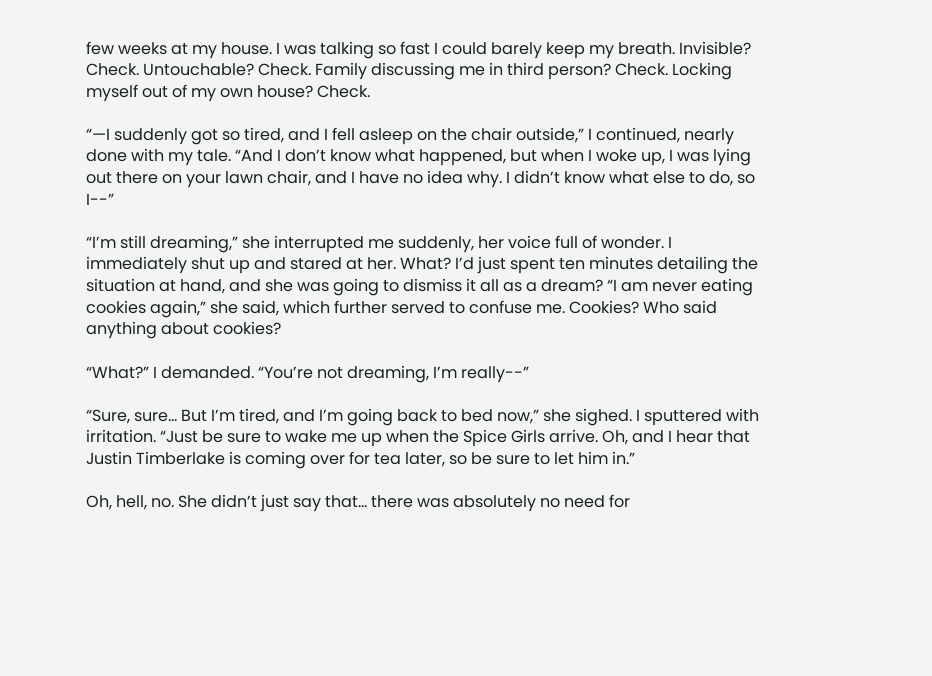few weeks at my house. I was talking so fast I could barely keep my breath. Invisible? Check. Untouchable? Check. Family discussing me in third person? Check. Locking myself out of my own house? Check.

“—I suddenly got so tired, and I fell asleep on the chair outside,” I continued, nearly done with my tale. “And I don’t know what happened, but when I woke up, I was lying out there on your lawn chair, and I have no idea why. I didn’t know what else to do, so I--”

“I’m still dreaming,” she interrupted me suddenly, her voice full of wonder. I immediately shut up and stared at her. What? I’d just spent ten minutes detailing the situation at hand, and she was going to dismiss it all as a dream? “I am never eating cookies again,” she said, which further served to confuse me. Cookies? Who said anything about cookies?

“What?” I demanded. “You’re not dreaming, I’m really--”

“Sure, sure… But I’m tired, and I’m going back to bed now,” she sighed. I sputtered with irritation. “Just be sure to wake me up when the Spice Girls arrive. Oh, and I hear that Justin Timberlake is coming over for tea later, so be sure to let him in.”

Oh, hell, no. She didn’t just say that… there was absolutely no need for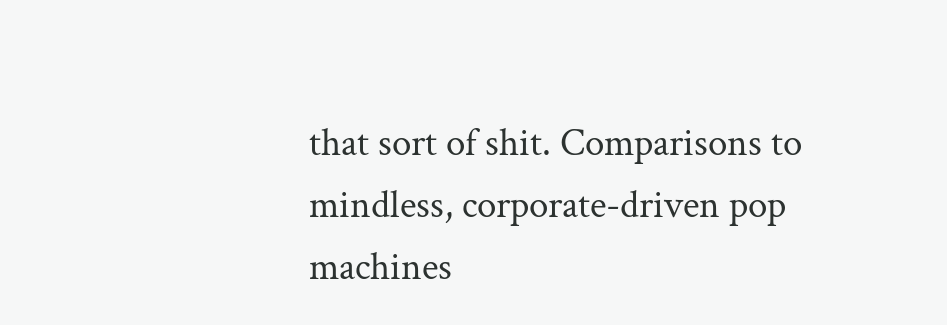that sort of shit. Comparisons to mindless, corporate-driven pop machines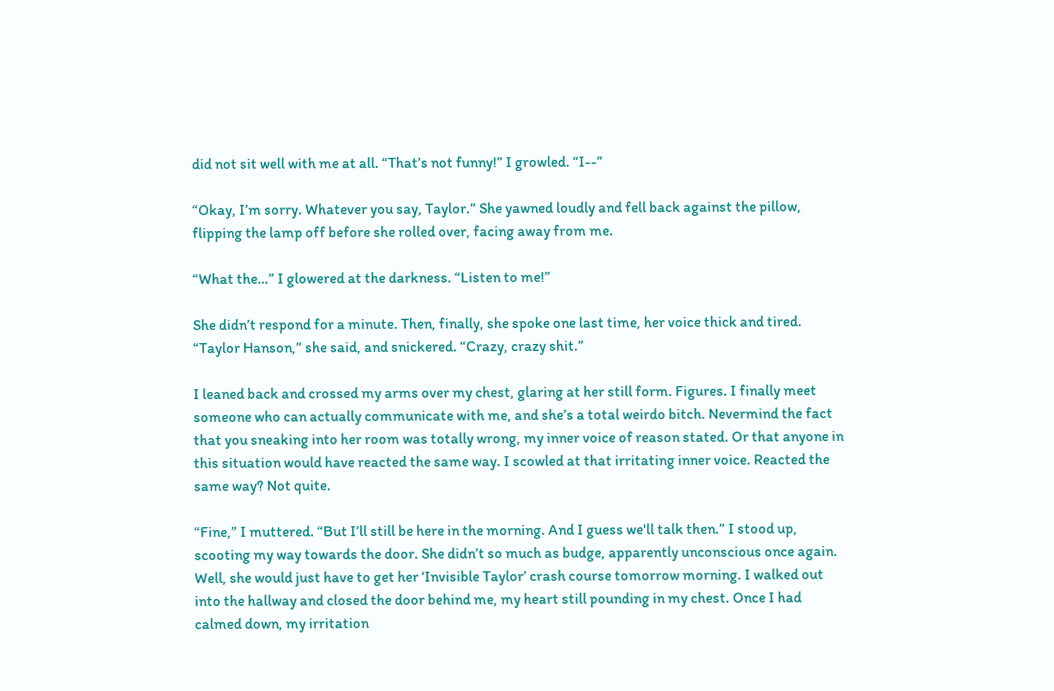did not sit well with me at all. “That’s not funny!” I growled. “I--”

“Okay, I’m sorry. Whatever you say, Taylor.” She yawned loudly and fell back against the pillow, flipping the lamp off before she rolled over, facing away from me.

“What the…” I glowered at the darkness. “Listen to me!”

She didn’t respond for a minute. Then, finally, she spoke one last time, her voice thick and tired. “Taylor Hanson,” she said, and snickered. “Crazy, crazy shit.”

I leaned back and crossed my arms over my chest, glaring at her still form. Figures. I finally meet someone who can actually communicate with me, and she’s a total weirdo bitch. Nevermind the fact that you sneaking into her room was totally wrong, my inner voice of reason stated. Or that anyone in this situation would have reacted the same way. I scowled at that irritating inner voice. Reacted the same way? Not quite.

“Fine,” I muttered. “But I’ll still be here in the morning. And I guess we'll talk then.” I stood up, scooting my way towards the door. She didn’t so much as budge, apparently unconscious once again. Well, she would just have to get her ‘Invisible Taylor’ crash course tomorrow morning. I walked out into the hallway and closed the door behind me, my heart still pounding in my chest. Once I had calmed down, my irritation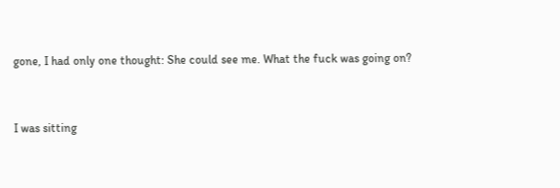gone, I had only one thought: She could see me. What the fuck was going on?


I was sitting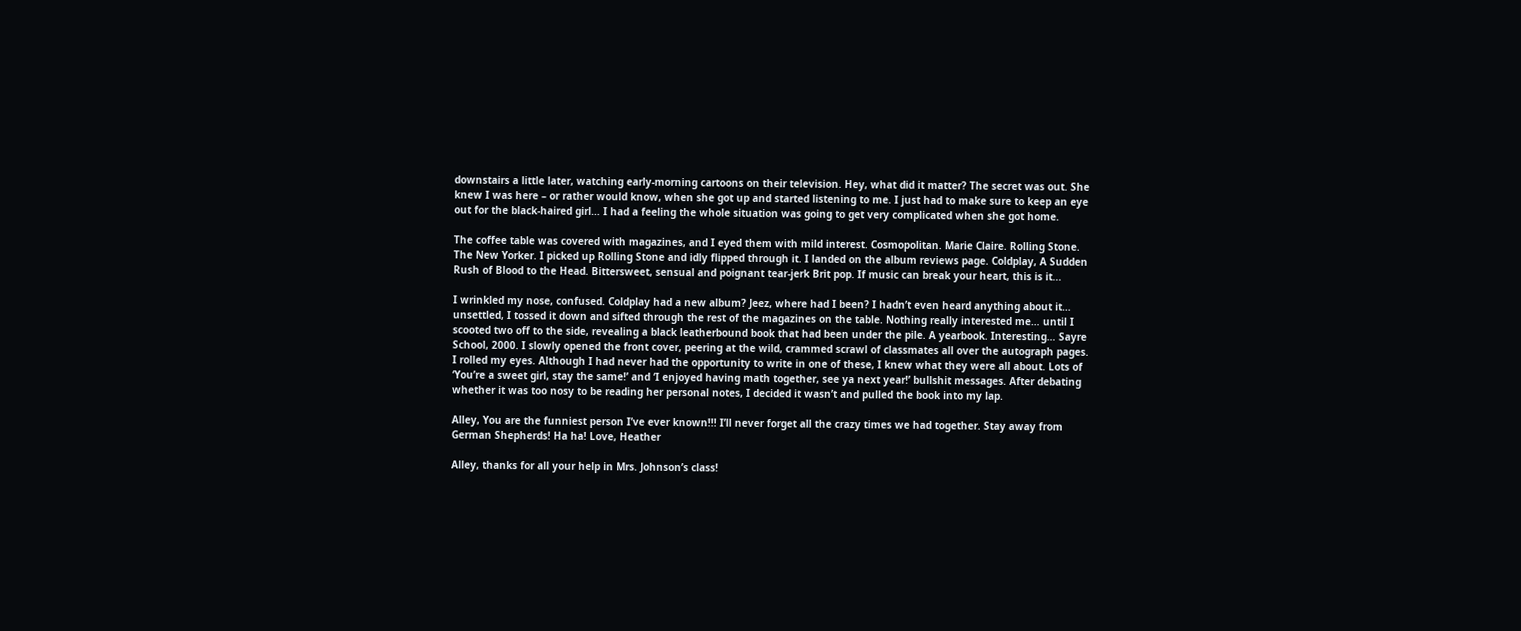downstairs a little later, watching early-morning cartoons on their television. Hey, what did it matter? The secret was out. She knew I was here – or rather would know, when she got up and started listening to me. I just had to make sure to keep an eye out for the black-haired girl… I had a feeling the whole situation was going to get very complicated when she got home.

The coffee table was covered with magazines, and I eyed them with mild interest. Cosmopolitan. Marie Claire. Rolling Stone. The New Yorker. I picked up Rolling Stone and idly flipped through it. I landed on the album reviews page. Coldplay, A Sudden Rush of Blood to the Head. Bittersweet, sensual and poignant tear-jerk Brit pop. If music can break your heart, this is it...

I wrinkled my nose, confused. Coldplay had a new album? Jeez, where had I been? I hadn’t even heard anything about it… unsettled, I tossed it down and sifted through the rest of the magazines on the table. Nothing really interested me… until I scooted two off to the side, revealing a black leatherbound book that had been under the pile. A yearbook. Interesting… Sayre School, 2000. I slowly opened the front cover, peering at the wild, crammed scrawl of classmates all over the autograph pages. I rolled my eyes. Although I had never had the opportunity to write in one of these, I knew what they were all about. Lots of  ‘You’re a sweet girl, stay the same!’ and ‘I enjoyed having math together, see ya next year!’ bullshit messages. After debating whether it was too nosy to be reading her personal notes, I decided it wasn’t and pulled the book into my lap.

Alley, You are the funniest person I’ve ever known!!! I’ll never forget all the crazy times we had together. Stay away from German Shepherds! Ha ha! Love, Heather

Alley, thanks for all your help in Mrs. Johnson’s class!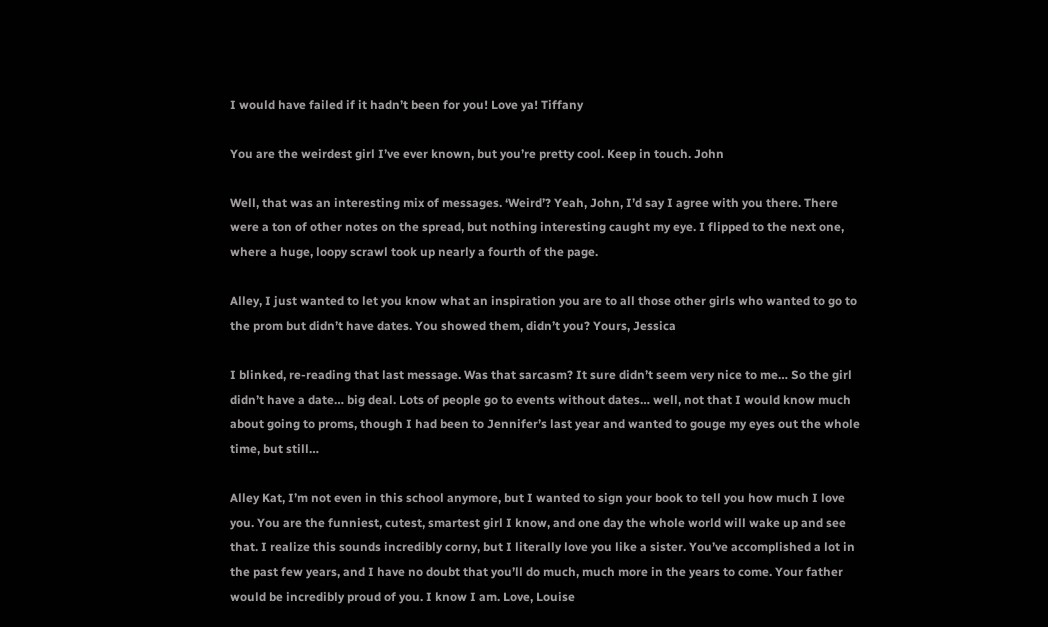I would have failed if it hadn’t been for you! Love ya! Tiffany

You are the weirdest girl I’ve ever known, but you’re pretty cool. Keep in touch. John

Well, that was an interesting mix of messages. ‘Weird’? Yeah, John, I’d say I agree with you there. There were a ton of other notes on the spread, but nothing interesting caught my eye. I flipped to the next one, where a huge, loopy scrawl took up nearly a fourth of the page.

Alley, I just wanted to let you know what an inspiration you are to all those other girls who wanted to go to the prom but didn’t have dates. You showed them, didn’t you? Yours, Jessica

I blinked, re-reading that last message. Was that sarcasm? It sure didn’t seem very nice to me… So the girl didn’t have a date… big deal. Lots of people go to events without dates… well, not that I would know much about going to proms, though I had been to Jennifer’s last year and wanted to gouge my eyes out the whole time, but still…

Alley Kat, I’m not even in this school anymore, but I wanted to sign your book to tell you how much I love you. You are the funniest, cutest, smartest girl I know, and one day the whole world will wake up and see that. I realize this sounds incredibly corny, but I literally love you like a sister. You’ve accomplished a lot in the past few years, and I have no doubt that you’ll do much, much more in the years to come. Your father would be incredibly proud of you. I know I am. Love, Louise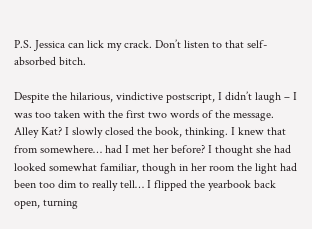P.S. Jessica can lick my crack. Don’t listen to that self-absorbed bitch.

Despite the hilarious, vindictive postscript, I didn’t laugh – I was too taken with the first two words of the message. Alley Kat? I slowly closed the book, thinking. I knew that from somewhere… had I met her before? I thought she had looked somewhat familiar, though in her room the light had been too dim to really tell… I flipped the yearbook back open, turning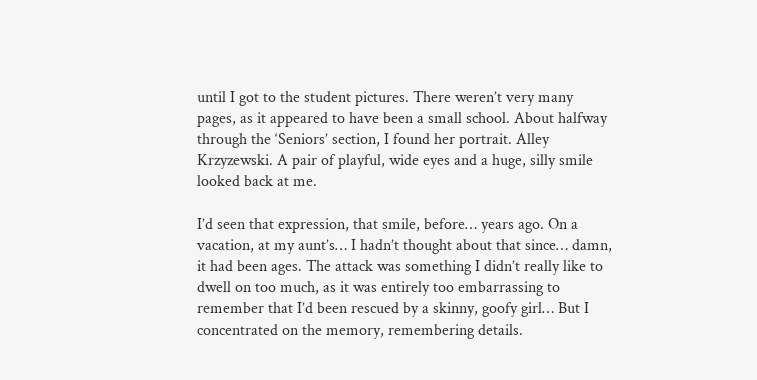until I got to the student pictures. There weren’t very many pages, as it appeared to have been a small school. About halfway through the ‘Seniors’ section, I found her portrait. Alley Krzyzewski. A pair of playful, wide eyes and a huge, silly smile looked back at me.

I’d seen that expression, that smile, before… years ago. On a vacation, at my aunt’s… I hadn’t thought about that since… damn, it had been ages. The attack was something I didn’t really like to dwell on too much, as it was entirely too embarrassing to remember that I’d been rescued by a skinny, goofy girl… But I concentrated on the memory, remembering details.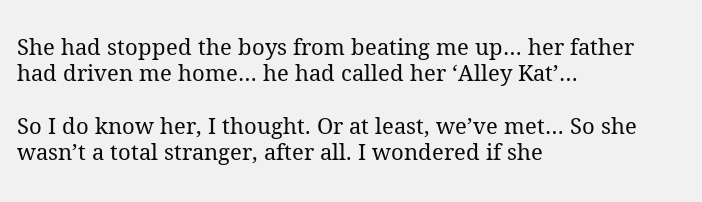She had stopped the boys from beating me up… her father had driven me home… he had called her ‘Alley Kat’…

So I do know her, I thought. Or at least, we’ve met… So she wasn’t a total stranger, after all. I wondered if she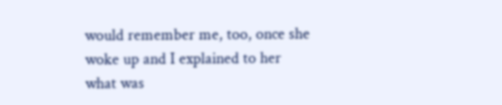would remember me, too, once she woke up and I explained to her what was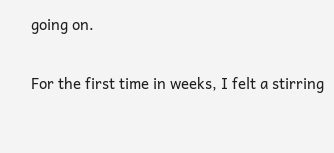going on.

For the first time in weeks, I felt a stirring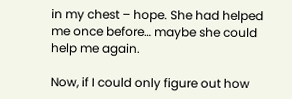in my chest – hope. She had helped me once before… maybe she could help me again.

Now, if I could only figure out how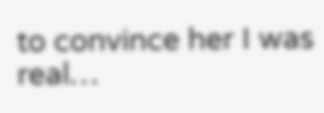to convince her I was real…